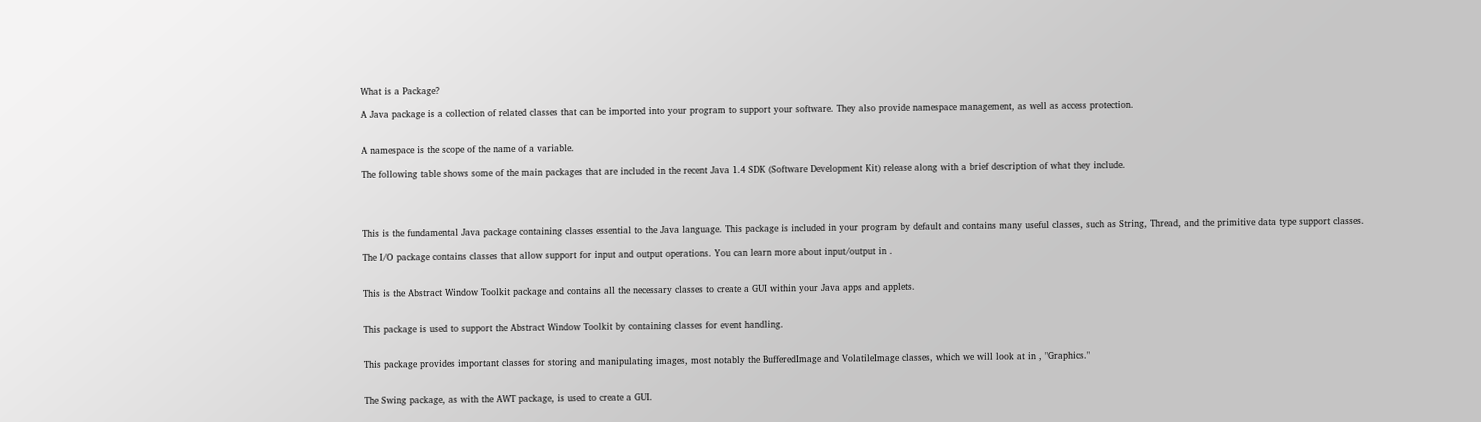What is a Package?

A Java package is a collection of related classes that can be imported into your program to support your software. They also provide namespace management, as well as access protection.


A namespace is the scope of the name of a variable.

The following table shows some of the main packages that are included in the recent Java 1.4 SDK (Software Development Kit) release along with a brief description of what they include.




This is the fundamental Java package containing classes essential to the Java language. This package is included in your program by default and contains many useful classes, such as String, Thread, and the primitive data type support classes.

The I/O package contains classes that allow support for input and output operations. You can learn more about input/output in .


This is the Abstract Window Toolkit package and contains all the necessary classes to create a GUI within your Java apps and applets.


This package is used to support the Abstract Window Toolkit by containing classes for event handling.


This package provides important classes for storing and manipulating images, most notably the BufferedImage and VolatileImage classes, which we will look at in , "Graphics."


The Swing package, as with the AWT package, is used to create a GUI.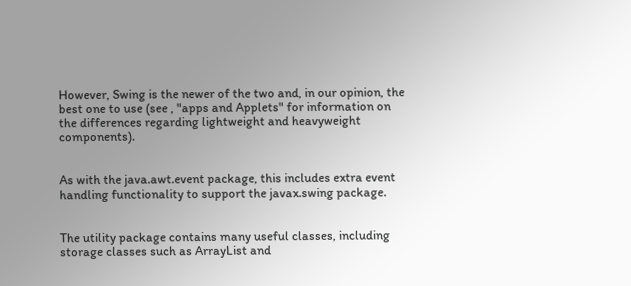However, Swing is the newer of the two and, in our opinion, the best one to use (see , "apps and Applets" for information on the differences regarding lightweight and heavyweight components).


As with the java.awt.event package, this includes extra event handling functionality to support the javax.swing package.


The utility package contains many useful classes, including storage classes such as ArrayList and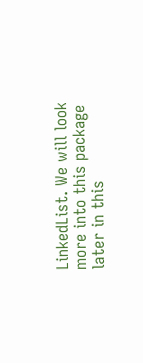LinkedList. We will look more into this package later in this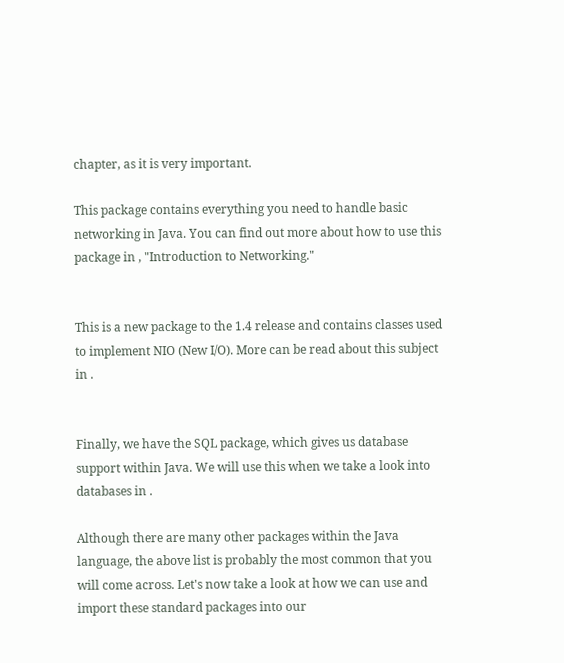chapter, as it is very important.

This package contains everything you need to handle basic networking in Java. You can find out more about how to use this package in , "Introduction to Networking."


This is a new package to the 1.4 release and contains classes used to implement NIO (New I/O). More can be read about this subject in .


Finally, we have the SQL package, which gives us database support within Java. We will use this when we take a look into databases in .

Although there are many other packages within the Java language, the above list is probably the most common that you will come across. Let's now take a look at how we can use and import these standard packages into our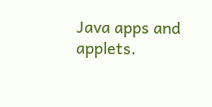Java apps and applets.